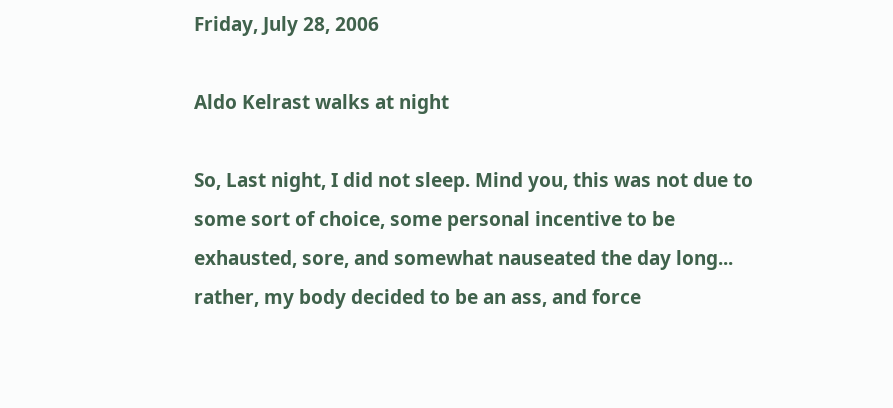Friday, July 28, 2006

Aldo Kelrast walks at night

So, Last night, I did not sleep. Mind you, this was not due to some sort of choice, some personal incentive to be exhausted, sore, and somewhat nauseated the day long... rather, my body decided to be an ass, and force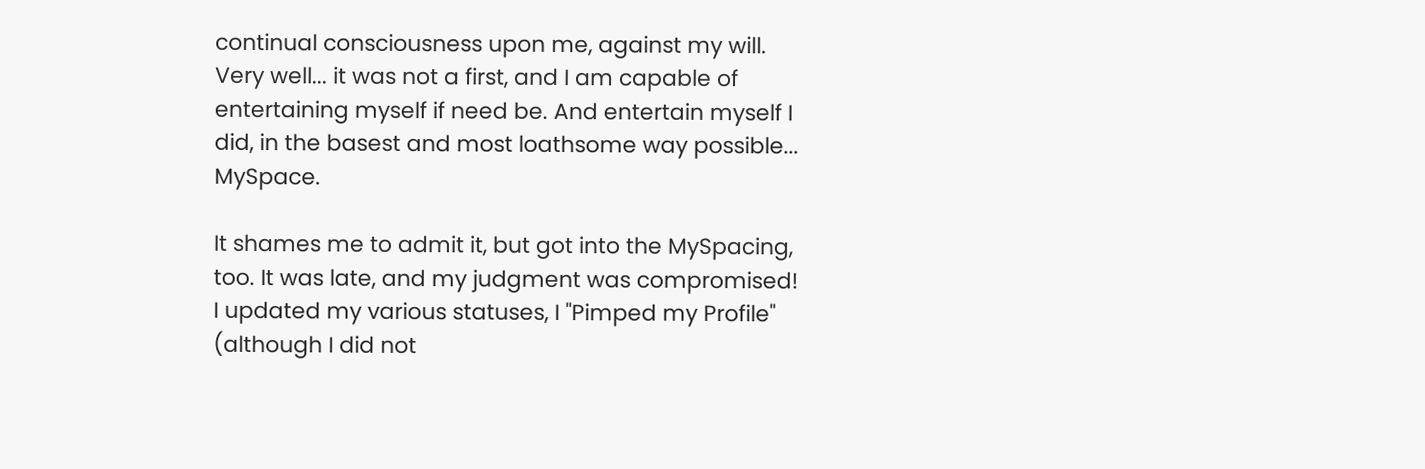continual consciousness upon me, against my will. Very well... it was not a first, and I am capable of entertaining myself if need be. And entertain myself I did, in the basest and most loathsome way possible... MySpace.

It shames me to admit it, but got into the MySpacing, too. It was late, and my judgment was compromised! I updated my various statuses, I "Pimped my Profile" (although I did not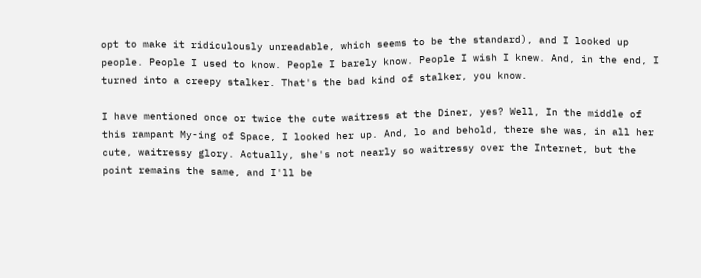opt to make it ridiculously unreadable, which seems to be the standard), and I looked up people. People I used to know. People I barely know. People I wish I knew. And, in the end, I turned into a creepy stalker. That's the bad kind of stalker, you know.

I have mentioned once or twice the cute waitress at the Diner, yes? Well, In the middle of this rampant My-ing of Space, I looked her up. And, lo and behold, there she was, in all her cute, waitressy glory. Actually, she's not nearly so waitressy over the Internet, but the point remains the same, and I'll be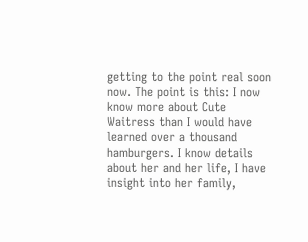getting to the point real soon now. The point is this: I now know more about Cute Waitress than I would have learned over a thousand hamburgers. I know details about her and her life, I have insight into her family,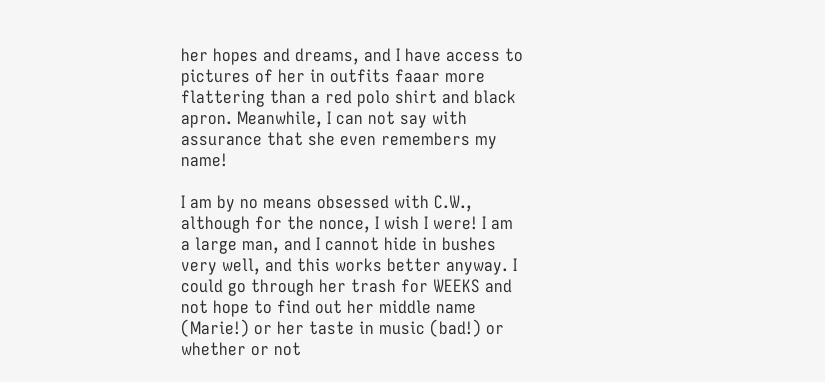her hopes and dreams, and I have access to pictures of her in outfits faaar more flattering than a red polo shirt and black apron. Meanwhile, I can not say with assurance that she even remembers my name!

I am by no means obsessed with C.W., although for the nonce, I wish I were! I am a large man, and I cannot hide in bushes very well, and this works better anyway. I could go through her trash for WEEKS and not hope to find out her middle name (Marie!) or her taste in music (bad!) or whether or not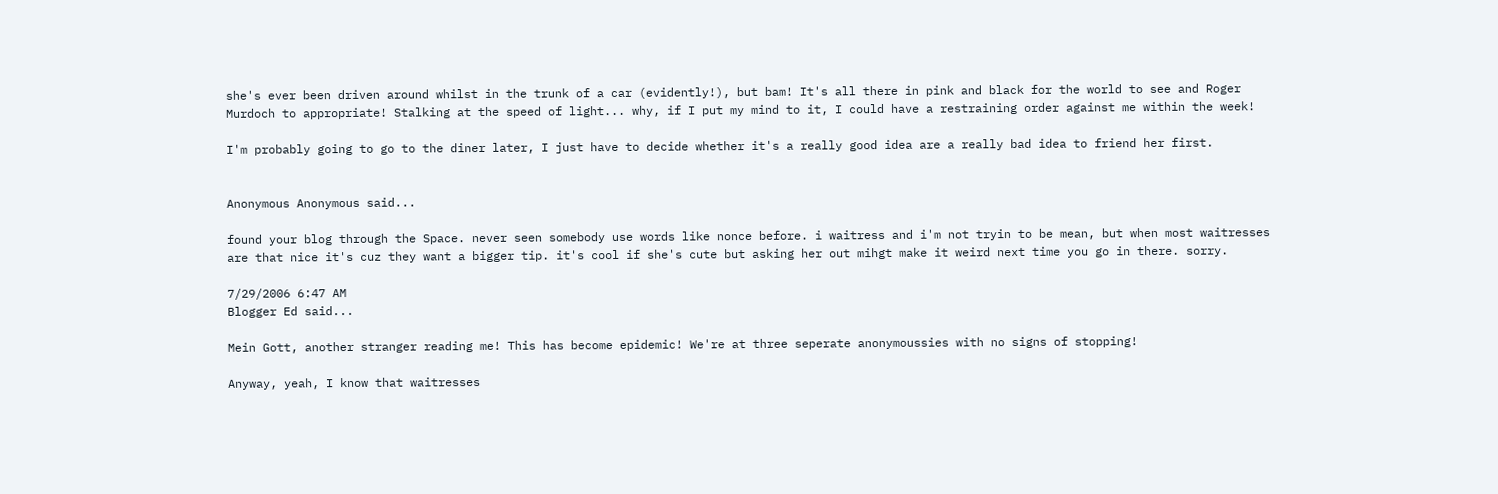she's ever been driven around whilst in the trunk of a car (evidently!), but bam! It's all there in pink and black for the world to see and Roger Murdoch to appropriate! Stalking at the speed of light... why, if I put my mind to it, I could have a restraining order against me within the week!

I'm probably going to go to the diner later, I just have to decide whether it's a really good idea are a really bad idea to friend her first.


Anonymous Anonymous said...

found your blog through the Space. never seen somebody use words like nonce before. i waitress and i'm not tryin to be mean, but when most waitresses are that nice it's cuz they want a bigger tip. it's cool if she's cute but asking her out mihgt make it weird next time you go in there. sorry.

7/29/2006 6:47 AM
Blogger Ed said...

Mein Gott, another stranger reading me! This has become epidemic! We're at three seperate anonymoussies with no signs of stopping!

Anyway, yeah, I know that waitresses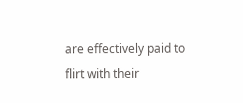are effectively paid to flirt with their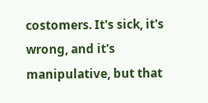costomers. It's sick, it's wrong, and it's manipulative, but that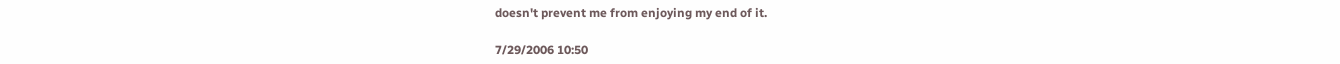doesn't prevent me from enjoying my end of it.

7/29/2006 10:50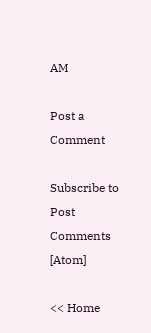AM

Post a Comment

Subscribe to Post Comments [Atom]

<< Home